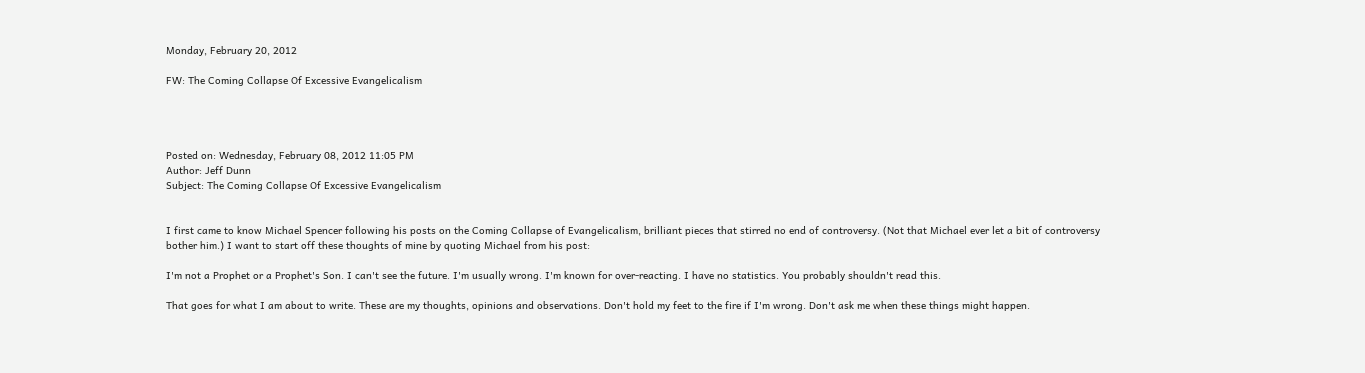Monday, February 20, 2012

FW: The Coming Collapse Of Excessive Evangelicalism




Posted on: Wednesday, February 08, 2012 11:05 PM
Author: Jeff Dunn
Subject: The Coming Collapse Of Excessive Evangelicalism


I first came to know Michael Spencer following his posts on the Coming Collapse of Evangelicalism, brilliant pieces that stirred no end of controversy. (Not that Michael ever let a bit of controversy bother him.) I want to start off these thoughts of mine by quoting Michael from his post:

I'm not a Prophet or a Prophet's Son. I can't see the future. I'm usually wrong. I'm known for over-reacting. I have no statistics. You probably shouldn't read this.

That goes for what I am about to write. These are my thoughts, opinions and observations. Don't hold my feet to the fire if I'm wrong. Don't ask me when these things might happen.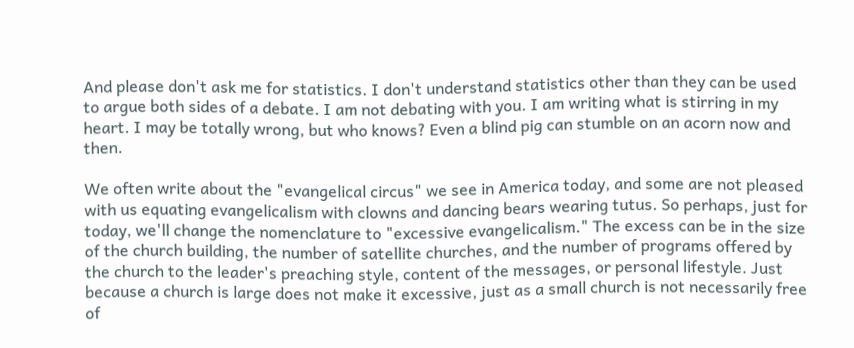And please don't ask me for statistics. I don't understand statistics other than they can be used to argue both sides of a debate. I am not debating with you. I am writing what is stirring in my heart. I may be totally wrong, but who knows? Even a blind pig can stumble on an acorn now and then.

We often write about the "evangelical circus" we see in America today, and some are not pleased with us equating evangelicalism with clowns and dancing bears wearing tutus. So perhaps, just for today, we'll change the nomenclature to "excessive evangelicalism." The excess can be in the size of the church building, the number of satellite churches, and the number of programs offered by the church to the leader's preaching style, content of the messages, or personal lifestyle. Just because a church is large does not make it excessive, just as a small church is not necessarily free of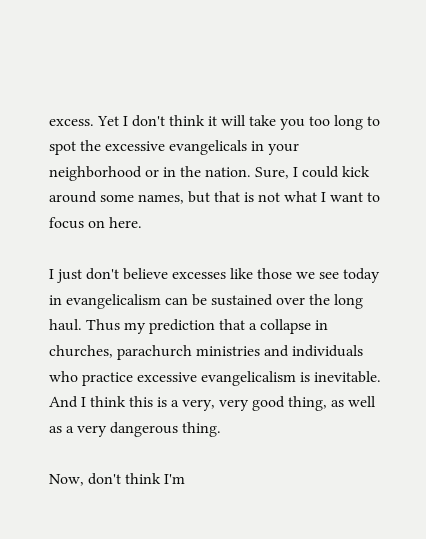excess. Yet I don't think it will take you too long to spot the excessive evangelicals in your neighborhood or in the nation. Sure, I could kick around some names, but that is not what I want to focus on here.

I just don't believe excesses like those we see today in evangelicalism can be sustained over the long haul. Thus my prediction that a collapse in churches, parachurch ministries and individuals who practice excessive evangelicalism is inevitable. And I think this is a very, very good thing, as well as a very dangerous thing.

Now, don't think I'm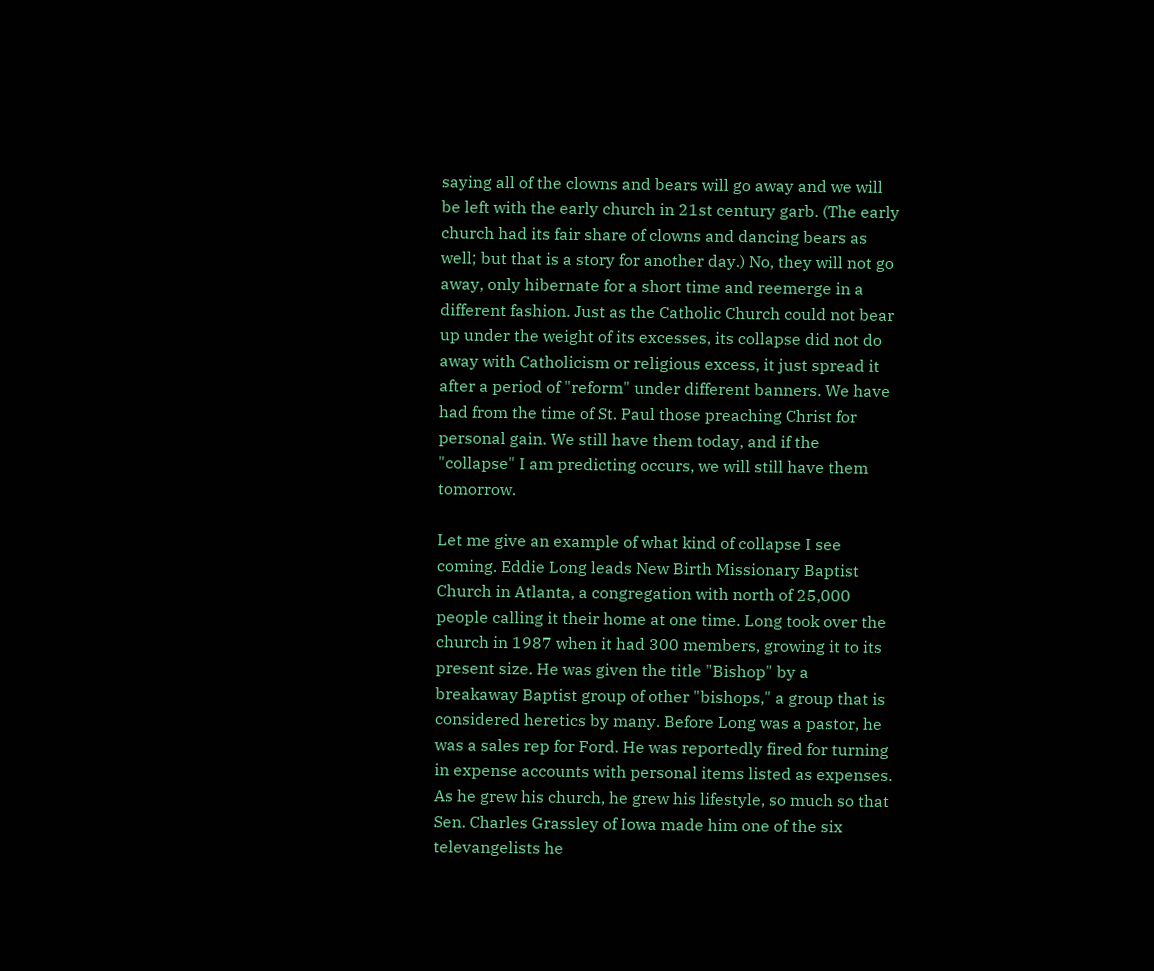saying all of the clowns and bears will go away and we will be left with the early church in 21st century garb. (The early church had its fair share of clowns and dancing bears as well; but that is a story for another day.) No, they will not go away, only hibernate for a short time and reemerge in a different fashion. Just as the Catholic Church could not bear up under the weight of its excesses, its collapse did not do away with Catholicism or religious excess, it just spread it after a period of "reform" under different banners. We have had from the time of St. Paul those preaching Christ for personal gain. We still have them today, and if the "collapse" I am predicting occurs, we will still have them tomorrow.

Let me give an example of what kind of collapse I see coming. Eddie Long leads New Birth Missionary Baptist Church in Atlanta, a congregation with north of 25,000 people calling it their home at one time. Long took over the church in 1987 when it had 300 members, growing it to its present size. He was given the title "Bishop" by a breakaway Baptist group of other "bishops," a group that is considered heretics by many. Before Long was a pastor, he was a sales rep for Ford. He was reportedly fired for turning in expense accounts with personal items listed as expenses.  As he grew his church, he grew his lifestyle, so much so that Sen. Charles Grassley of Iowa made him one of the six televangelists he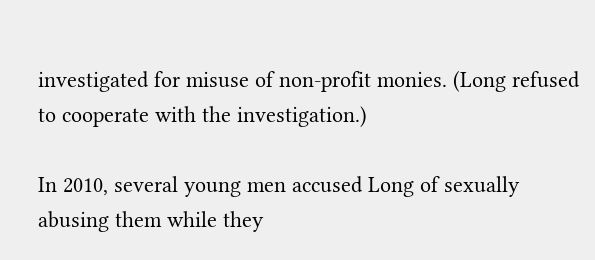investigated for misuse of non-profit monies. (Long refused to cooperate with the investigation.)

In 2010, several young men accused Long of sexually abusing them while they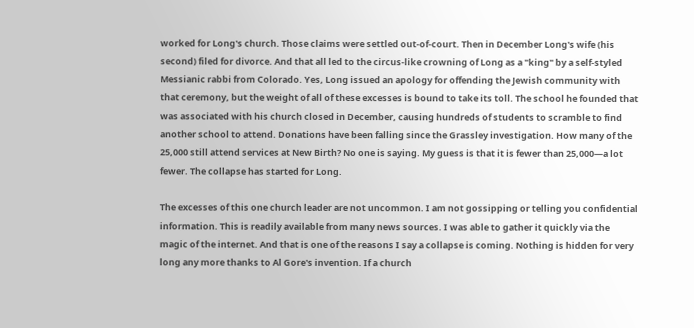worked for Long's church. Those claims were settled out-of-court. Then in December Long's wife (his second) filed for divorce. And that all led to the circus-like crowning of Long as a "king" by a self-styled Messianic rabbi from Colorado. Yes, Long issued an apology for offending the Jewish community with that ceremony, but the weight of all of these excesses is bound to take its toll. The school he founded that was associated with his church closed in December, causing hundreds of students to scramble to find another school to attend. Donations have been falling since the Grassley investigation. How many of the 25,000 still attend services at New Birth? No one is saying. My guess is that it is fewer than 25,000—a lot fewer. The collapse has started for Long.

The excesses of this one church leader are not uncommon. I am not gossipping or telling you confidential information. This is readily available from many news sources. I was able to gather it quickly via the magic of the internet. And that is one of the reasons I say a collapse is coming. Nothing is hidden for very long any more thanks to Al Gore's invention. If a church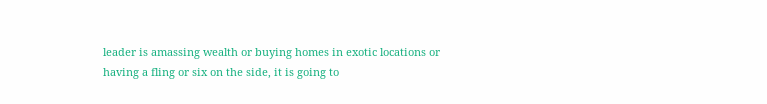leader is amassing wealth or buying homes in exotic locations or having a fling or six on the side, it is going to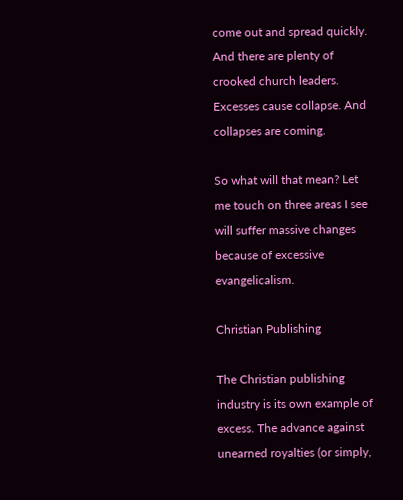come out and spread quickly. And there are plenty of crooked church leaders. Excesses cause collapse. And collapses are coming.

So what will that mean? Let me touch on three areas I see will suffer massive changes because of excessive evangelicalism.

Christian Publishing

The Christian publishing industry is its own example of excess. The advance against unearned royalties (or simply,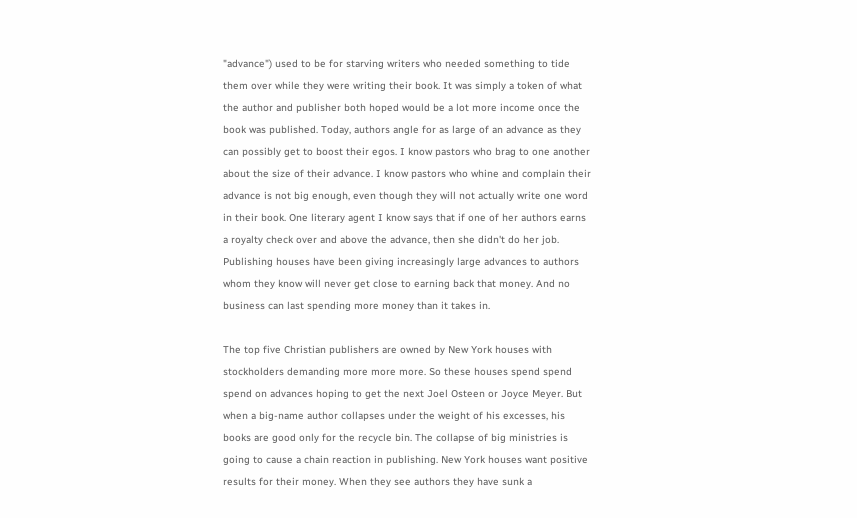"advance") used to be for starving writers who needed something to tide them over while they were writing their book. It was simply a token of what the author and publisher both hoped would be a lot more income once the book was published. Today, authors angle for as large of an advance as they can possibly get to boost their egos. I know pastors who brag to one another about the size of their advance. I know pastors who whine and complain their advance is not big enough, even though they will not actually write one word in their book. One literary agent I know says that if one of her authors earns a royalty check over and above the advance, then she didn't do her job. Publishing houses have been giving increasingly large advances to authors whom they know will never get close to earning back that money. And no business can last spending more money than it takes in.

The top five Christian publishers are owned by New York houses with stockholders demanding more more more. So these houses spend spend spend on advances hoping to get the next Joel Osteen or Joyce Meyer. But when a big-name author collapses under the weight of his excesses, his books are good only for the recycle bin. The collapse of big ministries is going to cause a chain reaction in publishing. New York houses want positive results for their money. When they see authors they have sunk a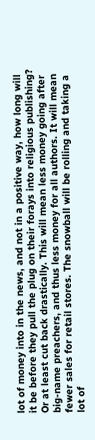lot of money into in the news, and not in a positive way, how long will it be before they pull the plug on their forays into religious publishing? Or at least cut back drastically. This will mean less money going after big-name preachers, and thus less money for all authors. It will mean fewer sales for retail stores. The snowball will be rolling and taking a lot of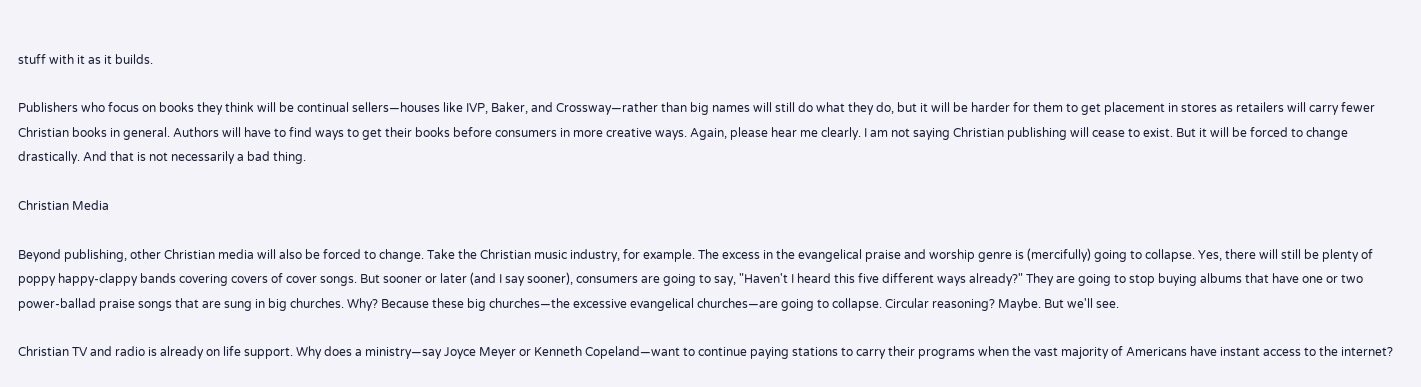stuff with it as it builds.

Publishers who focus on books they think will be continual sellers—houses like IVP, Baker, and Crossway—rather than big names will still do what they do, but it will be harder for them to get placement in stores as retailers will carry fewer Christian books in general. Authors will have to find ways to get their books before consumers in more creative ways. Again, please hear me clearly. I am not saying Christian publishing will cease to exist. But it will be forced to change drastically. And that is not necessarily a bad thing.

Christian Media

Beyond publishing, other Christian media will also be forced to change. Take the Christian music industry, for example. The excess in the evangelical praise and worship genre is (mercifully) going to collapse. Yes, there will still be plenty of poppy happy-clappy bands covering covers of cover songs. But sooner or later (and I say sooner), consumers are going to say, "Haven't I heard this five different ways already?" They are going to stop buying albums that have one or two power-ballad praise songs that are sung in big churches. Why? Because these big churches—the excessive evangelical churches—are going to collapse. Circular reasoning? Maybe. But we'll see.

Christian TV and radio is already on life support. Why does a ministry—say Joyce Meyer or Kenneth Copeland—want to continue paying stations to carry their programs when the vast majority of Americans have instant access to the internet?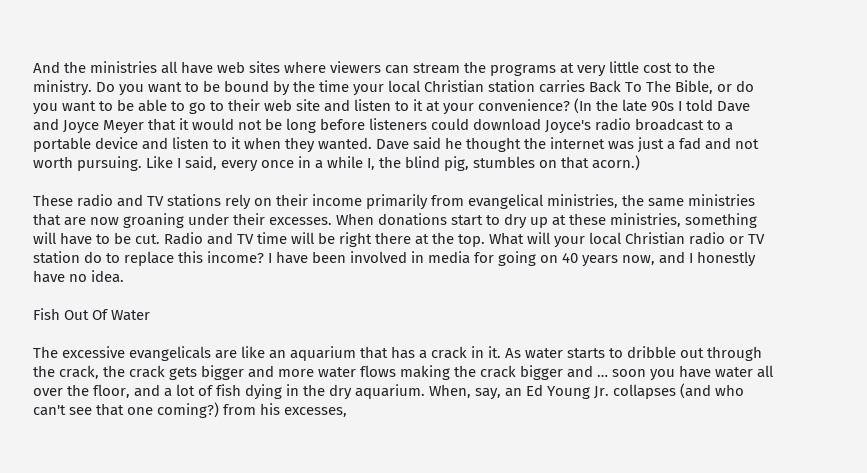And the ministries all have web sites where viewers can stream the programs at very little cost to the ministry. Do you want to be bound by the time your local Christian station carries Back To The Bible, or do you want to be able to go to their web site and listen to it at your convenience? (In the late 90s I told Dave and Joyce Meyer that it would not be long before listeners could download Joyce's radio broadcast to a portable device and listen to it when they wanted. Dave said he thought the internet was just a fad and not worth pursuing. Like I said, every once in a while I, the blind pig, stumbles on that acorn.)

These radio and TV stations rely on their income primarily from evangelical ministries, the same ministries that are now groaning under their excesses. When donations start to dry up at these ministries, something will have to be cut. Radio and TV time will be right there at the top. What will your local Christian radio or TV station do to replace this income? I have been involved in media for going on 40 years now, and I honestly have no idea.

Fish Out Of Water

The excessive evangelicals are like an aquarium that has a crack in it. As water starts to dribble out through the crack, the crack gets bigger and more water flows making the crack bigger and … soon you have water all over the floor, and a lot of fish dying in the dry aquarium. When, say, an Ed Young Jr. collapses (and who can't see that one coming?) from his excesses,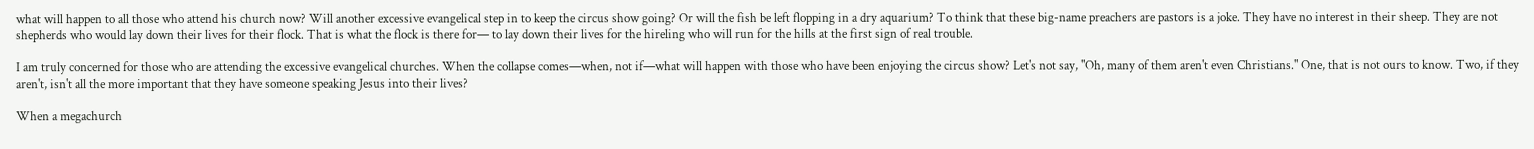what will happen to all those who attend his church now? Will another excessive evangelical step in to keep the circus show going? Or will the fish be left flopping in a dry aquarium? To think that these big-name preachers are pastors is a joke. They have no interest in their sheep. They are not shepherds who would lay down their lives for their flock. That is what the flock is there for— to lay down their lives for the hireling who will run for the hills at the first sign of real trouble.

I am truly concerned for those who are attending the excessive evangelical churches. When the collapse comes—when, not if—what will happen with those who have been enjoying the circus show? Let's not say, "Oh, many of them aren't even Christians." One, that is not ours to know. Two, if they aren't, isn't all the more important that they have someone speaking Jesus into their lives?

When a megachurch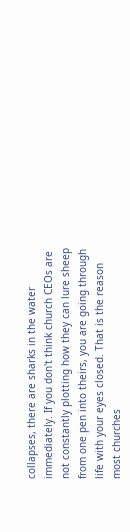collapses, there are sharks in the water immediately. If you don't think church CEOs are not constantly plotting how they can lure sheep from one pen into theirs, you are going through life with your eyes closed. That is the reason most churches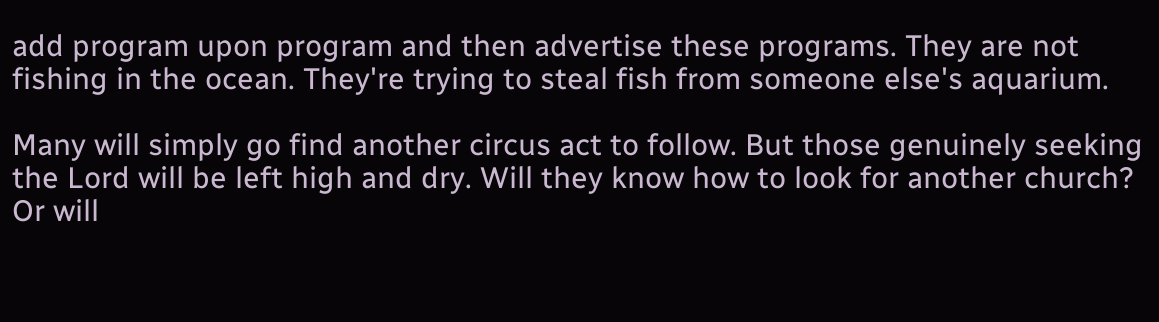add program upon program and then advertise these programs. They are not fishing in the ocean. They're trying to steal fish from someone else's aquarium.

Many will simply go find another circus act to follow. But those genuinely seeking the Lord will be left high and dry. Will they know how to look for another church? Or will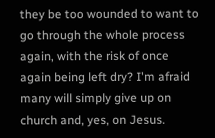they be too wounded to want to go through the whole process again, with the risk of once again being left dry? I'm afraid many will simply give up on church and, yes, on Jesus.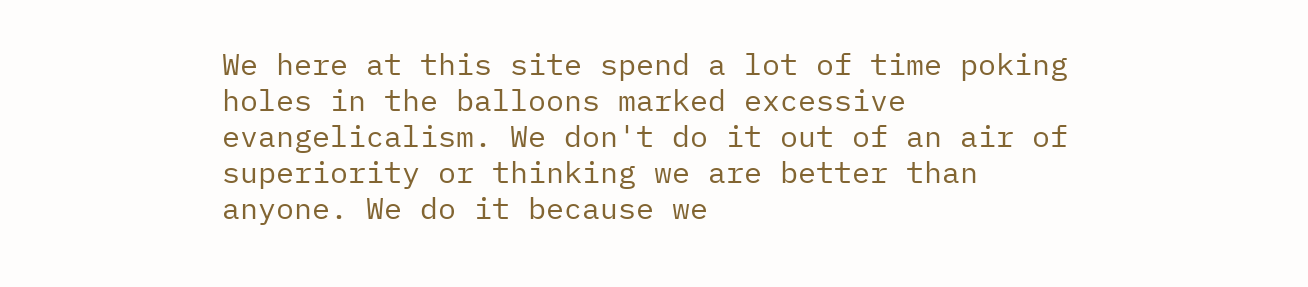We here at this site spend a lot of time poking holes in the balloons marked excessive evangelicalism. We don't do it out of an air of superiority or thinking we are better than anyone. We do it because we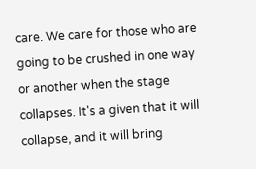care. We care for those who are going to be crushed in one way or another when the stage collapses. It's a given that it will collapse, and it will bring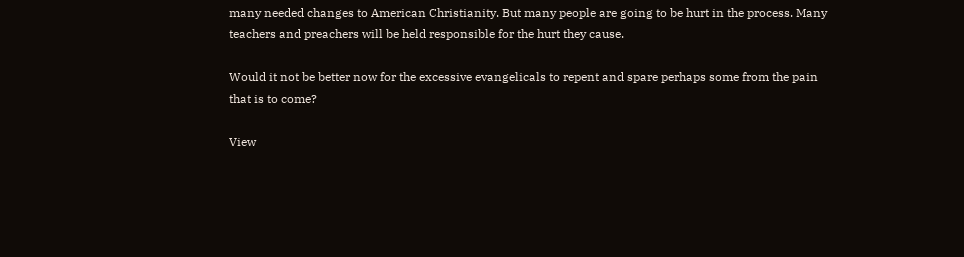many needed changes to American Christianity. But many people are going to be hurt in the process. Many teachers and preachers will be held responsible for the hurt they cause.

Would it not be better now for the excessive evangelicals to repent and spare perhaps some from the pain that is to come?

View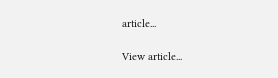article...

View article...